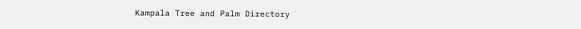Kampala Tree and Palm Directory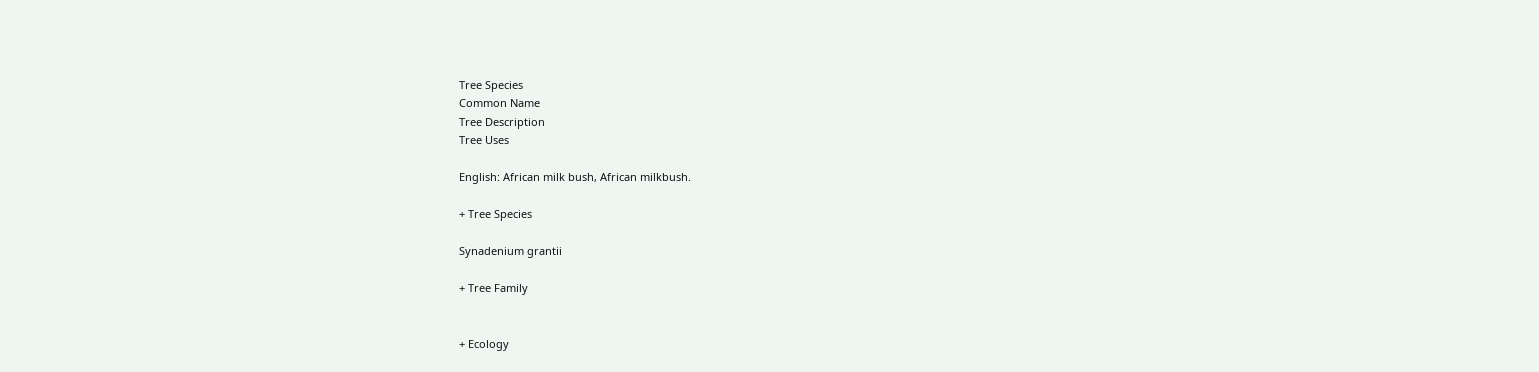Tree Species
Common Name
Tree Description
Tree Uses

English: African milk bush, African milkbush.

+ Tree Species

Synadenium grantii

+ Tree Family


+ Ecology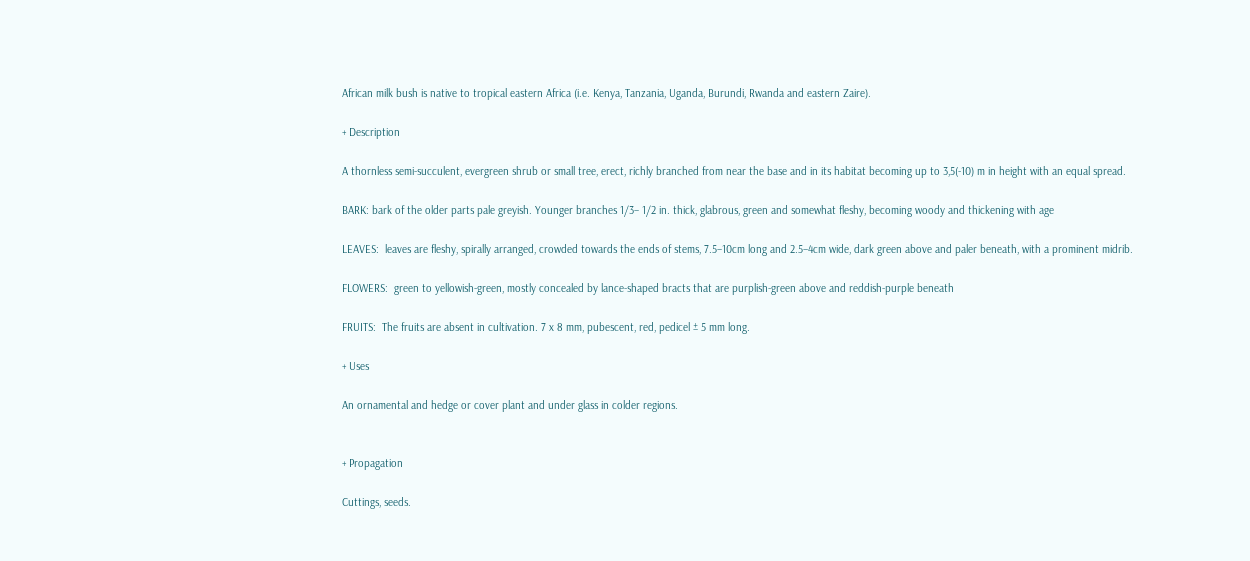African milk bush is native to tropical eastern Africa (i.e. Kenya, Tanzania, Uganda, Burundi, Rwanda and eastern Zaire).

+ Description

A thornless semi-succulent, evergreen shrub or small tree, erect, richly branched from near the base and in its habitat becoming up to 3,5(-10) m in height with an equal spread.

BARK: bark of the older parts pale greyish. Younger branches 1/3– 1/2 in. thick, glabrous, green and somewhat fleshy, becoming woody and thickening with age

LEAVES:  leaves are fleshy, spirally arranged, crowded towards the ends of stems, 7.5–10cm long and 2.5–4cm wide, dark green above and paler beneath, with a prominent midrib.

FLOWERS:  green to yellowish-green, mostly concealed by lance-shaped bracts that are purplish-green above and reddish-purple beneath

FRUITS:  The fruits are absent in cultivation. 7 x 8 mm, pubescent, red, pedicel ± 5 mm long.

+ Uses

An ornamental and hedge or cover plant and under glass in colder regions.


+ Propagation

Cuttings, seeds.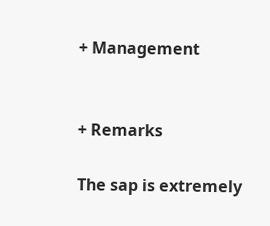+ Management


+ Remarks

The sap is extremely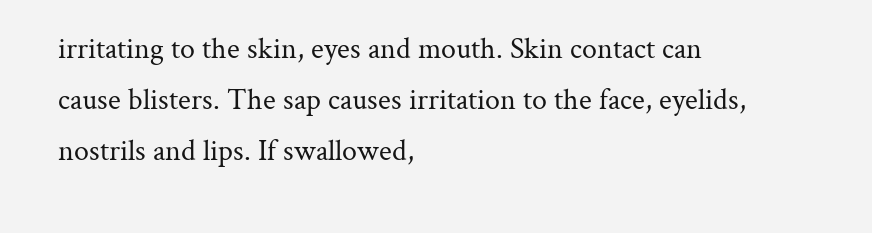irritating to the skin, eyes and mouth. Skin contact can cause blisters. The sap causes irritation to the face, eyelids, nostrils and lips. If swallowed,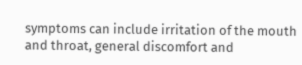symptoms can include irritation of the mouth and throat, general discomfort and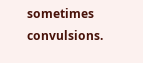sometimes convulsions.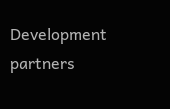Development partners